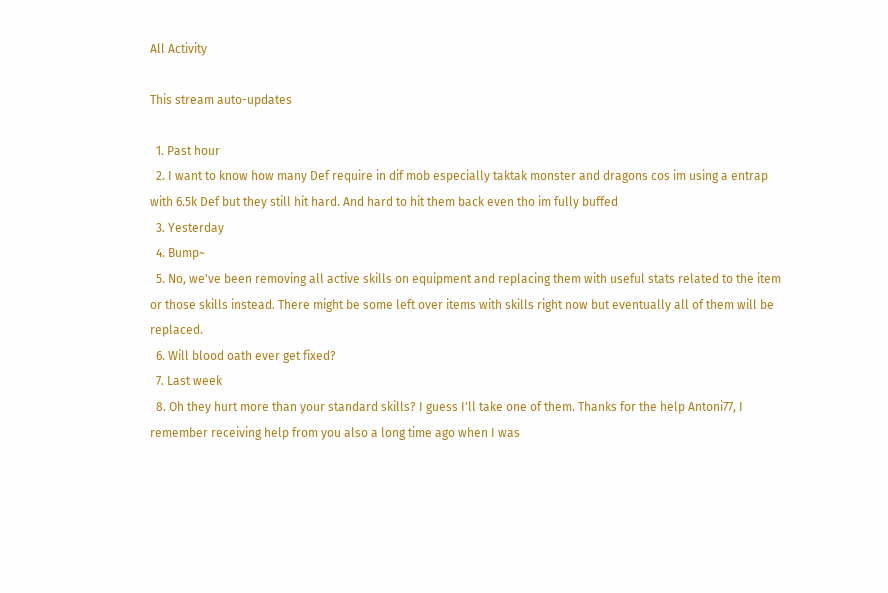All Activity

This stream auto-updates

  1. Past hour
  2. I want to know how many Def require in dif mob especially taktak monster and dragons cos im using a entrap with 6.5k Def but they still hit hard. And hard to hit them back even tho im fully buffed
  3. Yesterday
  4. Bump~
  5. No, we've been removing all active skills on equipment and replacing them with useful stats related to the item or those skills instead. There might be some left over items with skills right now but eventually all of them will be replaced.
  6. Will blood oath ever get fixed?
  7. Last week
  8. Oh they hurt more than your standard skills? I guess I'll take one of them. Thanks for the help Antoni77, I remember receiving help from you also a long time ago when I was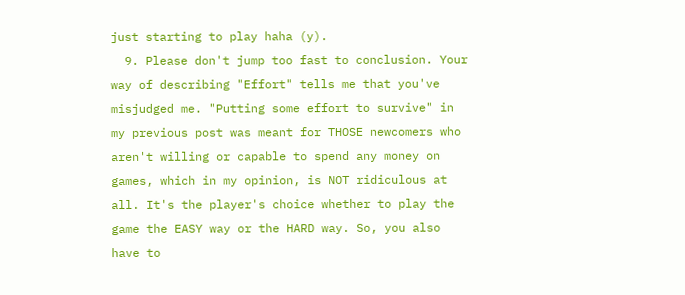just starting to play haha (y).
  9. Please don't jump too fast to conclusion. Your way of describing "Effort" tells me that you've misjudged me. "Putting some effort to survive" in my previous post was meant for THOSE newcomers who aren't willing or capable to spend any money on games, which in my opinion, is NOT ridiculous at all. It's the player's choice whether to play the game the EASY way or the HARD way. So, you also have to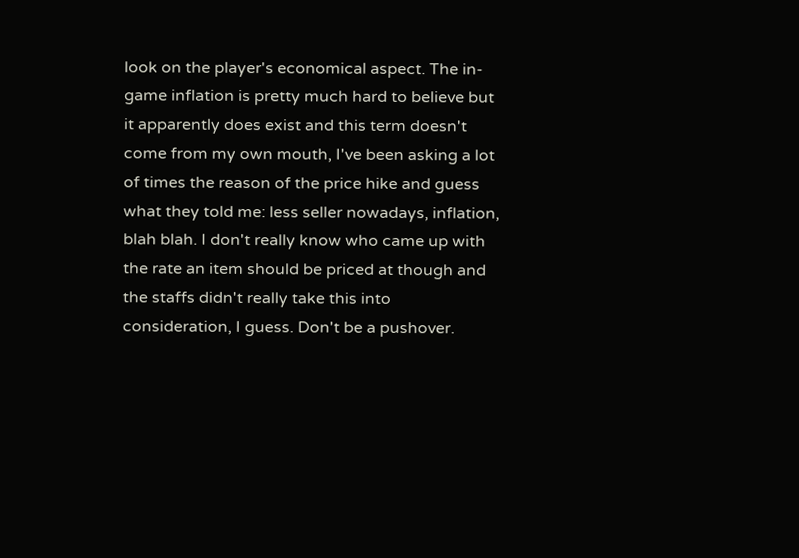look on the player's economical aspect. The in-game inflation is pretty much hard to believe but it apparently does exist and this term doesn't come from my own mouth, I've been asking a lot of times the reason of the price hike and guess what they told me: less seller nowadays, inflation, blah blah. I don't really know who came up with the rate an item should be priced at though and the staffs didn't really take this into consideration, I guess. Don't be a pushover.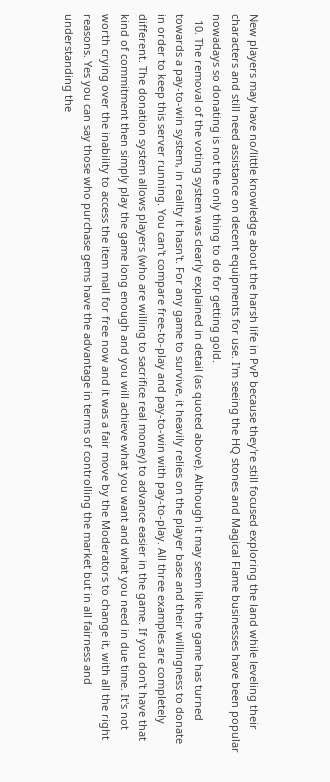New players may have no/little knowledge about the harsh life in PvP because they're still focused exploring the land while leveling their characters and still need assistance on decent equipments for use. I'm seeing the HQ stones and Magical Flame businesses have been popular nowadays so donating is not the only thing to do for getting gold.
  10. The removal of the voting system was clearly explained in detail (as quoted above). Although it may seem like the game has turned towards a pay-to-win system, in reality it hasn't. For any game to survive, it heavily relies on the player base and their willingness to donate in order to keep this server running. You can't compare free-to-play and pay-to-win with pay-to-play. All three examples are completely different. The donation system allows players (who are willing to sacrifice real money) to advance easier in the game. If you don't have that kind of commitment then simply play the game long enough and you will achieve what you want and what you need in due time. It's not worth crying over the inability to access the item mall for free now and it was a fair move by the Moderators to change it, with all the right reasons. Yes you can say those who purchase gems have the advantage in terms of controlling the market but in all fairness and understanding the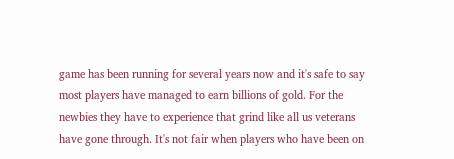game has been running for several years now and it's safe to say most players have managed to earn billions of gold. For the newbies they have to experience that grind like all us veterans have gone through. It's not fair when players who have been on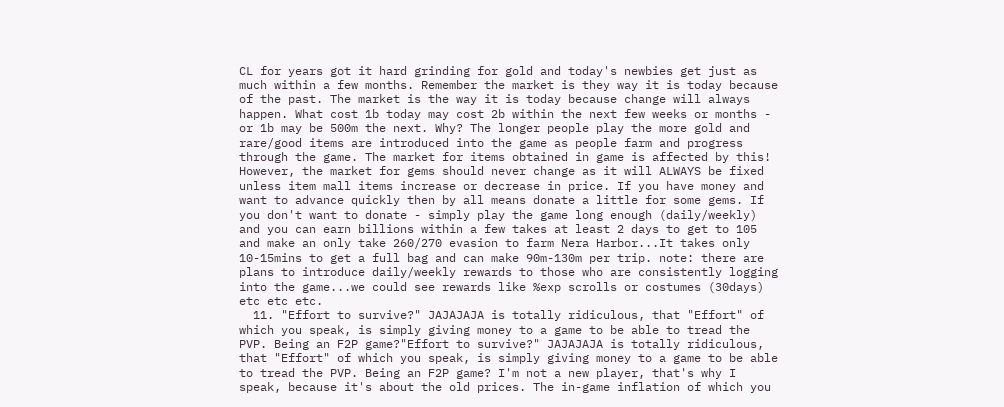CL for years got it hard grinding for gold and today's newbies get just as much within a few months. Remember the market is they way it is today because of the past. The market is the way it is today because change will always happen. What cost 1b today may cost 2b within the next few weeks or months - or 1b may be 500m the next. Why? The longer people play the more gold and rare/good items are introduced into the game as people farm and progress through the game. The market for items obtained in game is affected by this! However, the market for gems should never change as it will ALWAYS be fixed unless item mall items increase or decrease in price. If you have money and want to advance quickly then by all means donate a little for some gems. If you don't want to donate - simply play the game long enough (daily/weekly) and you can earn billions within a few takes at least 2 days to get to 105 and make an only take 260/270 evasion to farm Nera Harbor...It takes only 10-15mins to get a full bag and can make 90m-130m per trip. note: there are plans to introduce daily/weekly rewards to those who are consistently logging into the game...we could see rewards like %exp scrolls or costumes (30days) etc etc etc.
  11. "Effort to survive?" JAJAJAJA is totally ridiculous, that "Effort" of which you speak, is simply giving money to a game to be able to tread the PVP. Being an F2P game?"Effort to survive?" JAJAJAJA is totally ridiculous, that "Effort" of which you speak, is simply giving money to a game to be able to tread the PVP. Being an F2P game? I'm not a new player, that's why I speak, because it's about the old prices. The in-game inflation of which you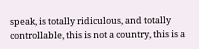speak, is totally ridiculous, and totally controllable, this is not a country, this is a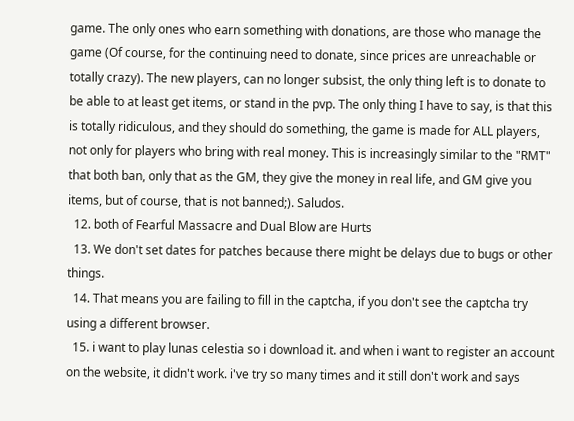game. The only ones who earn something with donations, are those who manage the game (Of course, for the continuing need to donate, since prices are unreachable or totally crazy). The new players, can no longer subsist, the only thing left is to donate to be able to at least get items, or stand in the pvp. The only thing I have to say, is that this is totally ridiculous, and they should do something, the game is made for ALL players, not only for players who bring with real money. This is increasingly similar to the "RMT" that both ban, only that as the GM, they give the money in real life, and GM give you items, but of course, that is not banned;). Saludos.
  12. both of Fearful Massacre and Dual Blow are Hurts
  13. We don't set dates for patches because there might be delays due to bugs or other things.
  14. That means you are failing to fill in the captcha, if you don't see the captcha try using a different browser.
  15. i want to play lunas celestia so i download it. and when i want to register an account on the website, it didn't work. i've try so many times and it still don't work and says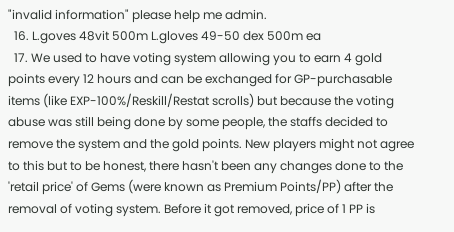"invalid information" please help me admin.
  16. L.goves 48vit 500m L.gloves 49-50 dex 500m ea
  17. We used to have voting system allowing you to earn 4 gold points every 12 hours and can be exchanged for GP-purchasable items (like EXP-100%/Reskill/Restat scrolls) but because the voting abuse was still being done by some people, the staffs decided to remove the system and the gold points. New players might not agree to this but to be honest, there hasn't been any changes done to the 'retail price' of Gems (were known as Premium Points/PP) after the removal of voting system. Before it got removed, price of 1 PP is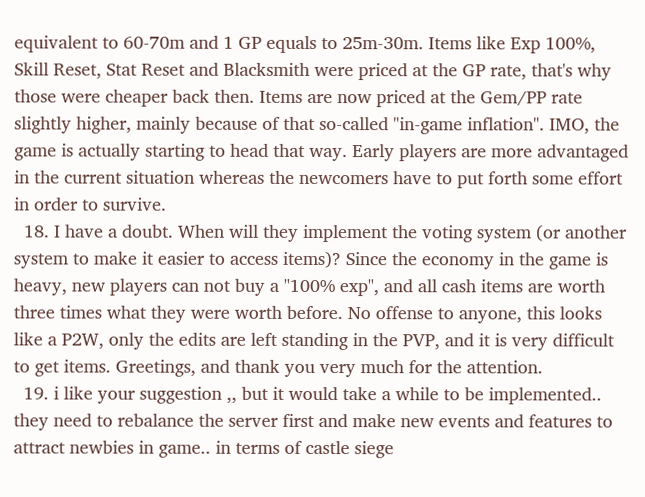equivalent to 60-70m and 1 GP equals to 25m-30m. Items like Exp 100%, Skill Reset, Stat Reset and Blacksmith were priced at the GP rate, that's why those were cheaper back then. Items are now priced at the Gem/PP rate slightly higher, mainly because of that so-called "in-game inflation". IMO, the game is actually starting to head that way. Early players are more advantaged in the current situation whereas the newcomers have to put forth some effort in order to survive.
  18. I have a doubt. When will they implement the voting system (or another system to make it easier to access items)? Since the economy in the game is heavy, new players can not buy a "100% exp", and all cash items are worth three times what they were worth before. No offense to anyone, this looks like a P2W, only the edits are left standing in the PVP, and it is very difficult to get items. Greetings, and thank you very much for the attention.
  19. i like your suggestion ,, but it would take a while to be implemented.. they need to rebalance the server first and make new events and features to attract newbies in game.. in terms of castle siege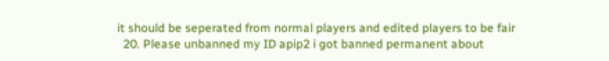it should be seperated from normal players and edited players to be fair
  20. Please unbanned my ID apip2 i got banned permanent about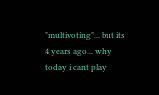"multivoting"... but its 4 years ago... why today i cant play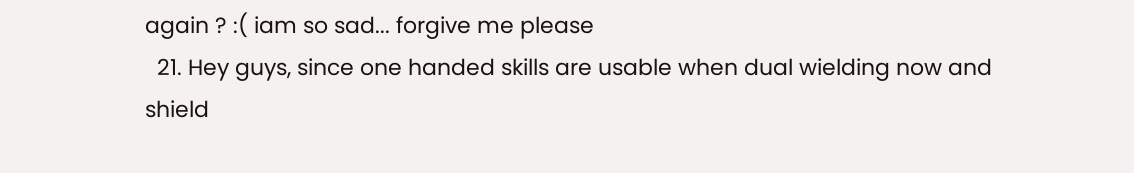again ? :( iam so sad... forgive me please
  21. Hey guys, since one handed skills are usable when dual wielding now and shield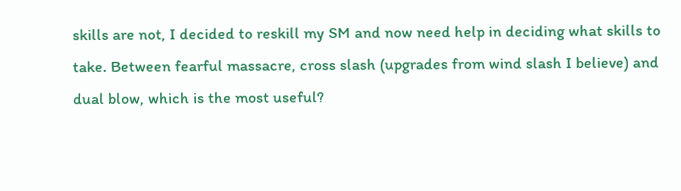skills are not, I decided to reskill my SM and now need help in deciding what skills to take. Between fearful massacre, cross slash (upgrades from wind slash I believe) and dual blow, which is the most useful?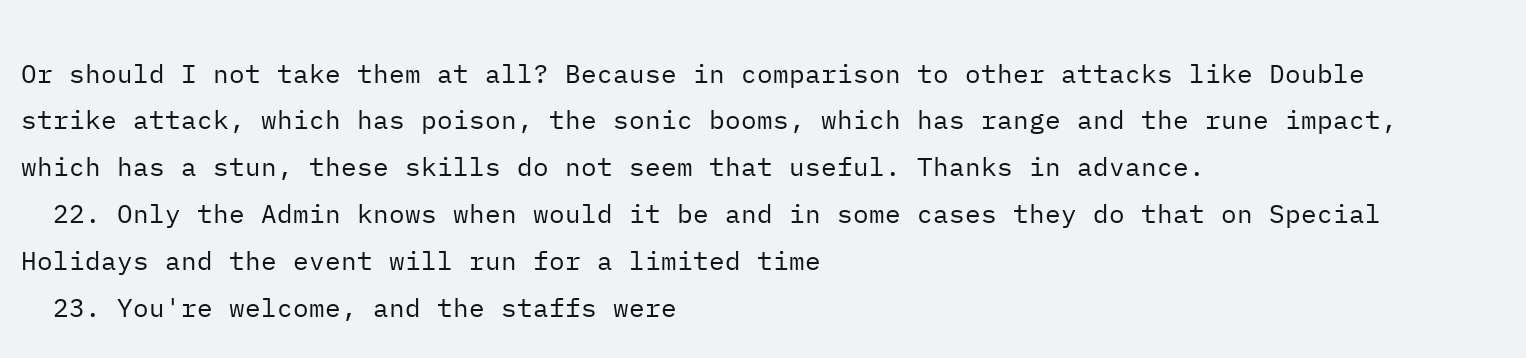Or should I not take them at all? Because in comparison to other attacks like Double strike attack, which has poison, the sonic booms, which has range and the rune impact, which has a stun, these skills do not seem that useful. Thanks in advance.
  22. Only the Admin knows when would it be and in some cases they do that on Special Holidays and the event will run for a limited time
  23. You're welcome, and the staffs were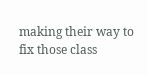making their way to fix those class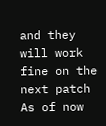and they will work fine on the next patch As of now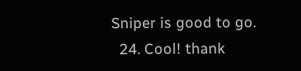Sniper is good to go.
  24. Cool! thank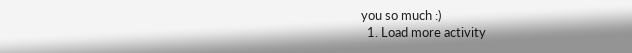you so much :)
  1. Load more activity